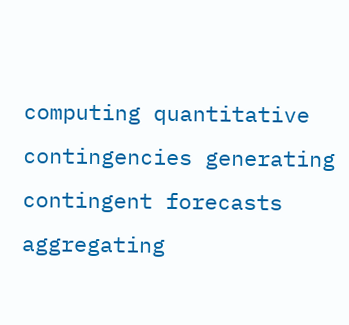computing quantitative contingencies generating contingent forecasts aggregating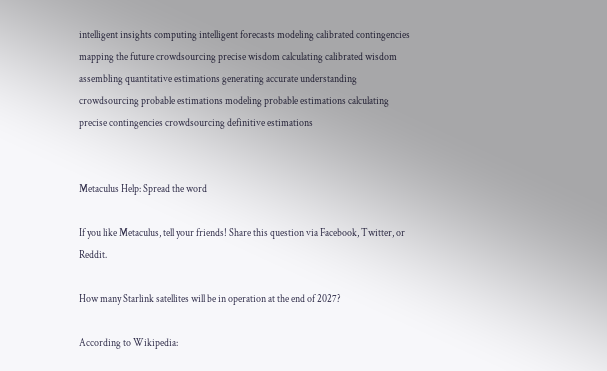intelligent insights computing intelligent forecasts modeling calibrated contingencies mapping the future crowdsourcing precise wisdom calculating calibrated wisdom assembling quantitative estimations generating accurate understanding crowdsourcing probable estimations modeling probable estimations calculating precise contingencies crowdsourcing definitive estimations


Metaculus Help: Spread the word

If you like Metaculus, tell your friends! Share this question via Facebook, Twitter, or Reddit.

How many Starlink satellites will be in operation at the end of 2027?

According to Wikipedia: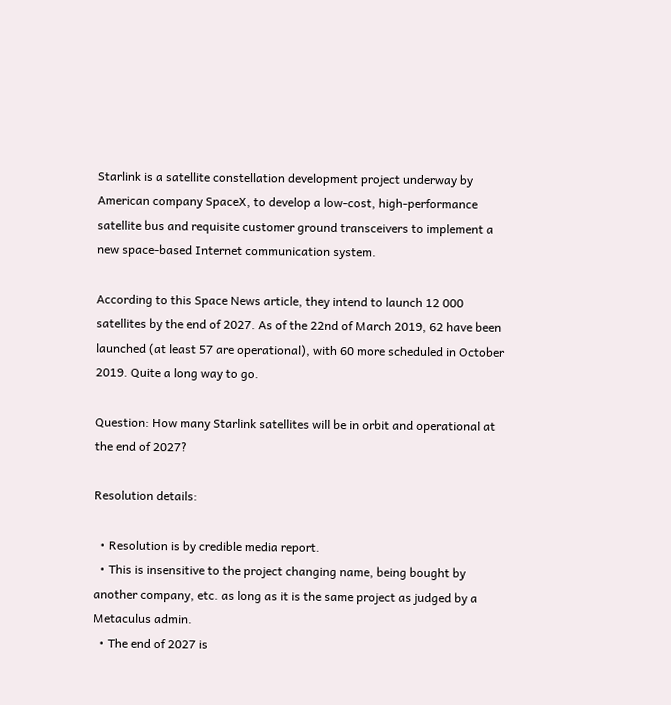Starlink is a satellite constellation development project underway by American company SpaceX, to develop a low-cost, high-performance satellite bus and requisite customer ground transceivers to implement a new space-based Internet communication system.

According to this Space News article, they intend to launch 12 000 satellites by the end of 2027. As of the 22nd of March 2019, 62 have been launched (at least 57 are operational), with 60 more scheduled in October 2019. Quite a long way to go.

Question: How many Starlink satellites will be in orbit and operational at the end of 2027?

Resolution details:

  • Resolution is by credible media report.
  • This is insensitive to the project changing name, being bought by another company, etc. as long as it is the same project as judged by a Metaculus admin.
  • The end of 2027 is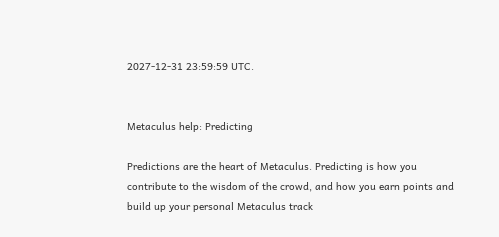2027-12-31 23:59:59 UTC.


Metaculus help: Predicting

Predictions are the heart of Metaculus. Predicting is how you contribute to the wisdom of the crowd, and how you earn points and build up your personal Metaculus track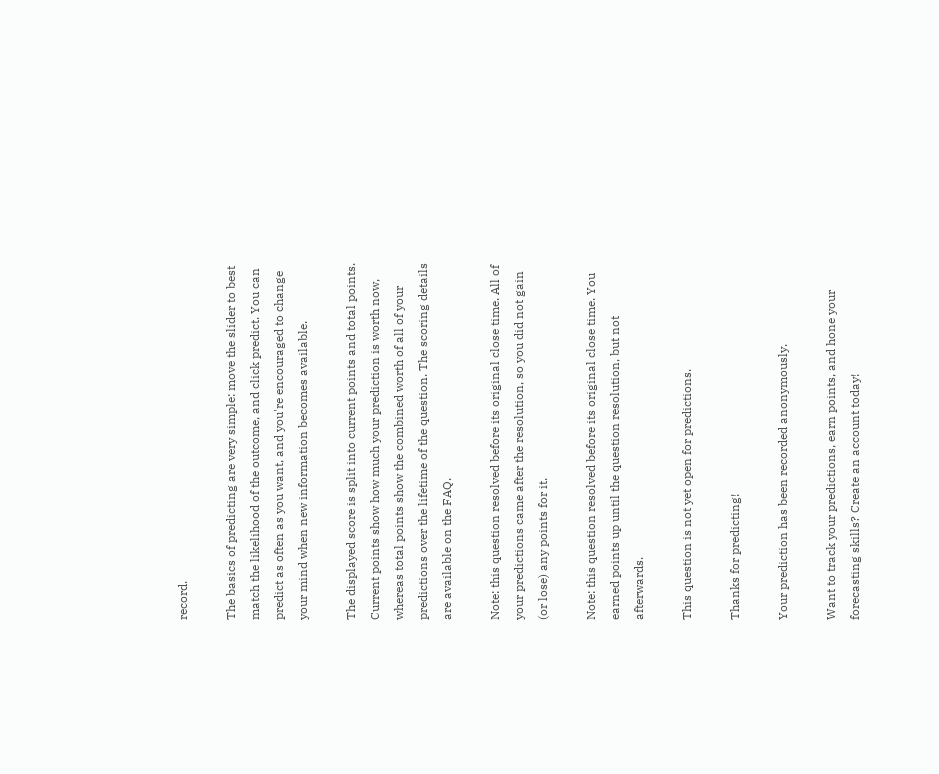record.

The basics of predicting are very simple: move the slider to best match the likelihood of the outcome, and click predict. You can predict as often as you want, and you're encouraged to change your mind when new information becomes available.

The displayed score is split into current points and total points. Current points show how much your prediction is worth now, whereas total points show the combined worth of all of your predictions over the lifetime of the question. The scoring details are available on the FAQ.

Note: this question resolved before its original close time. All of your predictions came after the resolution, so you did not gain (or lose) any points for it.

Note: this question resolved before its original close time. You earned points up until the question resolution, but not afterwards.

This question is not yet open for predictions.

Thanks for predicting!

Your prediction has been recorded anonymously.

Want to track your predictions, earn points, and hone your forecasting skills? Create an account today!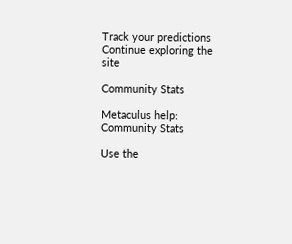Track your predictions
Continue exploring the site

Community Stats

Metaculus help: Community Stats

Use the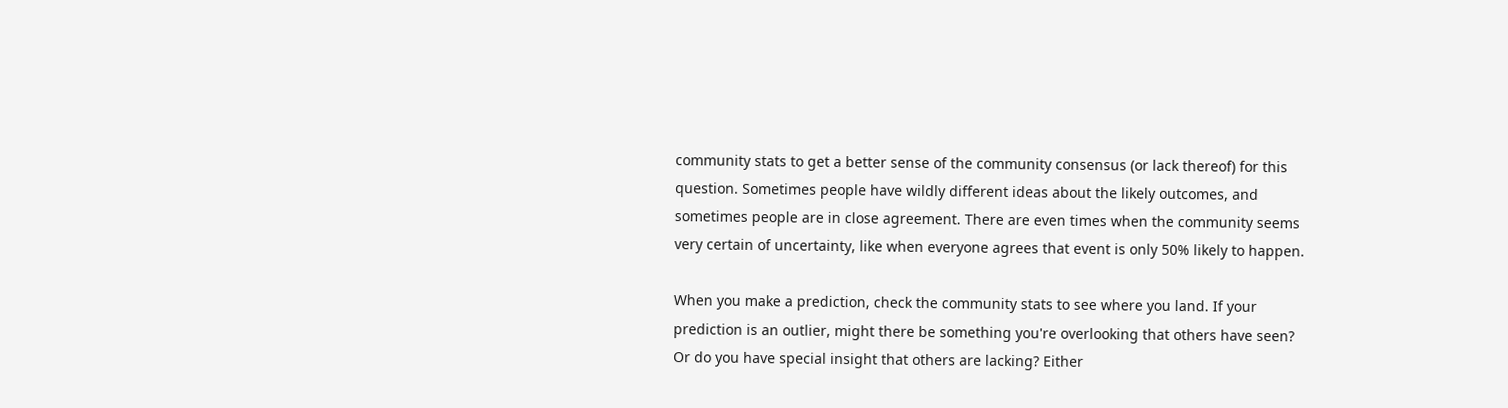community stats to get a better sense of the community consensus (or lack thereof) for this question. Sometimes people have wildly different ideas about the likely outcomes, and sometimes people are in close agreement. There are even times when the community seems very certain of uncertainty, like when everyone agrees that event is only 50% likely to happen.

When you make a prediction, check the community stats to see where you land. If your prediction is an outlier, might there be something you're overlooking that others have seen? Or do you have special insight that others are lacking? Either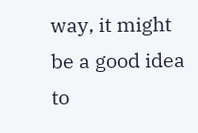way, it might be a good idea to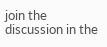join the discussion in the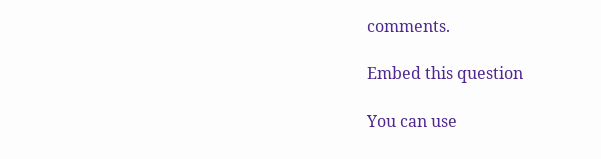comments.

Embed this question

You can use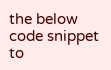the below code snippet to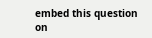embed this question on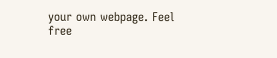your own webpage. Feel free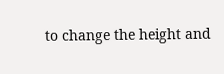to change the height and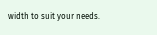width to suit your needs.